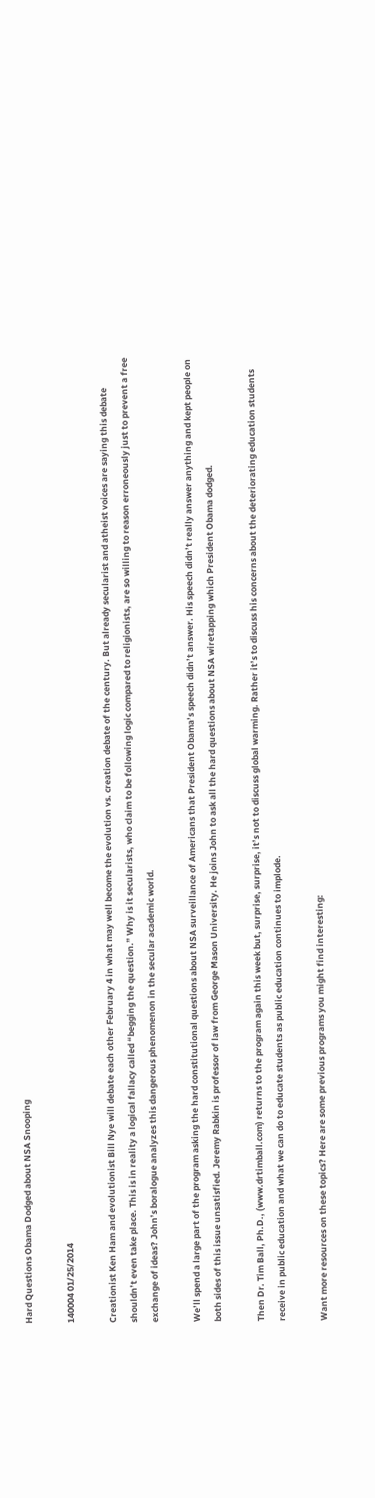Hard Questions Obama Dodged about NSA Snooping

140004 01/25/2014

Creationist Ken Ham and evolutionist Bill Nye will debate each other February 4 in what may well become the evolution vs. creation debate of the century. But already secularist and atheist voices are saying this debate shouldn’t even take place. This is in reality a logical fallacy called “begging the question.” Why is it secularists, who claim to be following logic compared to religionists, are so willing to reason erroneously just to prevent a free exchange of ideas? John’s boralogue analyzes this dangerous phenomenon in the secular academic world.

We’ll spend a large part of the program asking the hard constitutional questions about NSA surveillance of Americans that President Obama’s speech didn’t answer. His speech didn’t really answer anything and kept people on both sides of this issue unsatisfied. Jeremy Rabkin is professor of law from George Mason University. He joins John to ask all the hard questions about NSA wiretapping which President Obama dodged.

Then Dr. Tim Ball, Ph.D., (www.drtimball.com) returns to the program again this week but, surprise, surprise, it’s not to discuss global warming. Rather it’s to discuss his concerns about the deteriorating education students receive in public education and what we can do to educate students as public education continues to implode.

Want more resources on these topics? Here are some previous programs you might find interesting: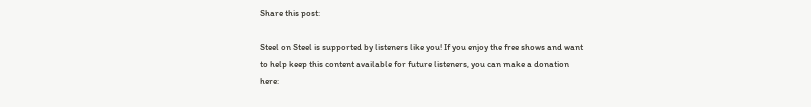Share this post:

Steel on Steel is supported by listeners like you! If you enjoy the free shows and want to help keep this content available for future listeners, you can make a donation here: